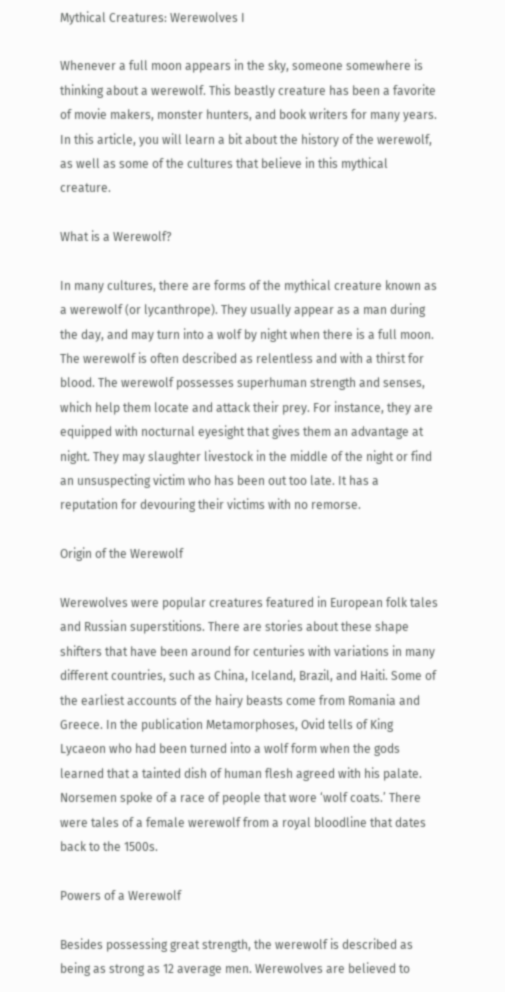Mythical Creatures: Werewolves I

Whenever a full moon appears in the sky, someone somewhere is thinking about a werewolf. This beastly creature has been a favorite of movie makers, monster hunters, and book writers for many years. In this article, you will learn a bit about the history of the werewolf, as well as some of the cultures that believe in this mythical creature.

What is a Werewolf?

In many cultures, there are forms of the mythical creature known as a werewolf (or lycanthrope). They usually appear as a man during the day, and may turn into a wolf by night when there is a full moon. The werewolf is often described as relentless and with a thirst for blood. The werewolf possesses superhuman strength and senses, which help them locate and attack their prey. For instance, they are equipped with nocturnal eyesight that gives them an advantage at night. They may slaughter livestock in the middle of the night or find an unsuspecting victim who has been out too late. It has a reputation for devouring their victims with no remorse.

Origin of the Werewolf

Werewolves were popular creatures featured in European folk tales and Russian superstitions. There are stories about these shape shifters that have been around for centuries with variations in many different countries, such as China, Iceland, Brazil, and Haiti. Some of the earliest accounts of the hairy beasts come from Romania and Greece. In the publication Metamorphoses, Ovid tells of King Lycaeon who had been turned into a wolf form when the gods learned that a tainted dish of human flesh agreed with his palate. Norsemen spoke of a race of people that wore ‘wolf coats.’ There were tales of a female werewolf from a royal bloodline that dates back to the 1500s.

Powers of a Werewolf

Besides possessing great strength, the werewolf is described as being as strong as 12 average men. Werewolves are believed to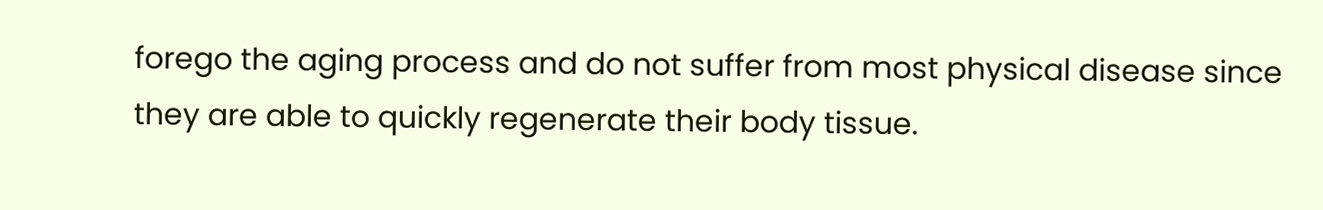forego the aging process and do not suffer from most physical disease since they are able to quickly regenerate their body tissue.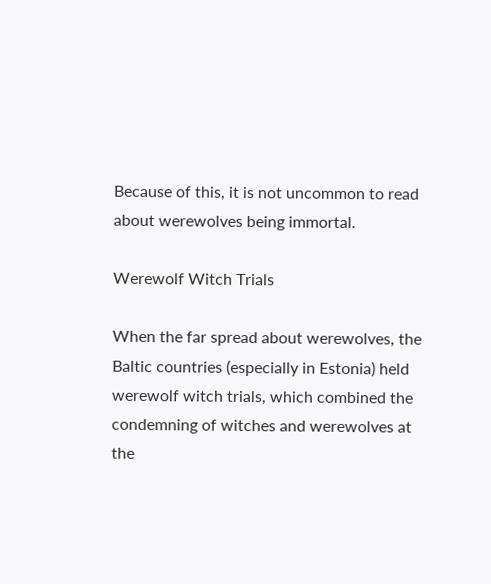Because of this, it is not uncommon to read about werewolves being immortal.

Werewolf Witch Trials

When the far spread about werewolves, the Baltic countries (especially in Estonia) held werewolf witch trials, which combined the condemning of witches and werewolves at the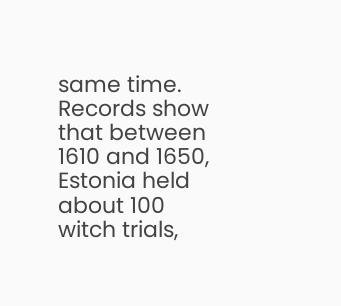same time. Records show that between 1610 and 1650, Estonia held about 100 witch trials,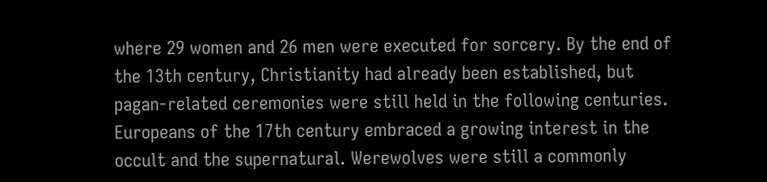where 29 women and 26 men were executed for sorcery. By the end of the 13th century, Christianity had already been established, but pagan-related ceremonies were still held in the following centuries. Europeans of the 17th century embraced a growing interest in the occult and the supernatural. Werewolves were still a commonly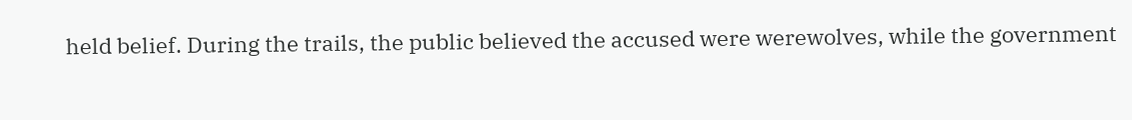held belief. During the trails, the public believed the accused were werewolves, while the government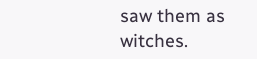saw them as witches.